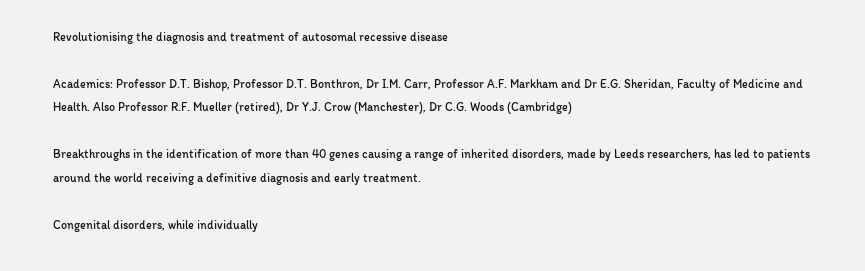Revolutionising the diagnosis and treatment of autosomal recessive disease

Academics: Professor D.T. Bishop, Professor D.T. Bonthron, Dr I.M. Carr, Professor A.F. Markham and Dr E.G. Sheridan, Faculty of Medicine and Health. Also Professor R.F. Mueller (retired), Dr Y.J. Crow (Manchester), Dr C.G. Woods (Cambridge)

Breakthroughs in the identification of more than 40 genes causing a range of inherited disorders, made by Leeds researchers, has led to patients around the world receiving a definitive diagnosis and early treatment.

Congenital disorders, while individually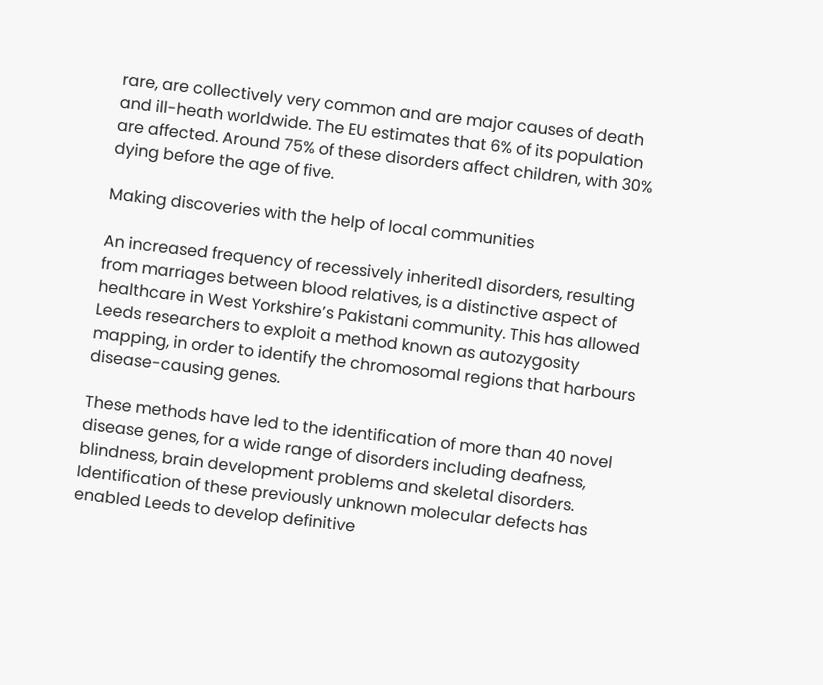rare, are collectively very common and are major causes of death and ill-heath worldwide. The EU estimates that 6% of its population are affected. Around 75% of these disorders affect children, with 30% dying before the age of five.

Making discoveries with the help of local communities

An increased frequency of recessively inherited1 disorders, resulting from marriages between blood relatives, is a distinctive aspect of healthcare in West Yorkshire’s Pakistani community. This has allowed Leeds researchers to exploit a method known as autozygosity mapping, in order to identify the chromosomal regions that harbours disease-causing genes.

These methods have led to the identification of more than 40 novel disease genes, for a wide range of disorders including deafness, blindness, brain development problems and skeletal disorders. Identification of these previously unknown molecular defects has enabled Leeds to develop definitive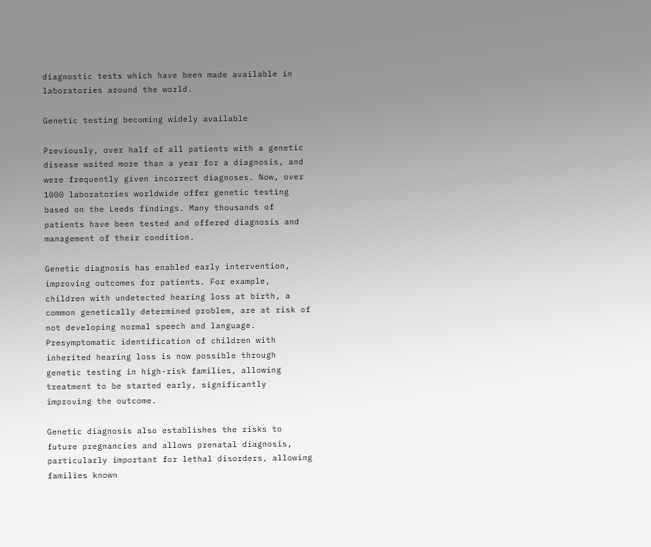diagnostic tests which have been made available in laboratories around the world.

Genetic testing becoming widely available

Previously, over half of all patients with a genetic disease waited more than a year for a diagnosis, and were frequently given incorrect diagnoses. Now, over 1000 laboratories worldwide offer genetic testing based on the Leeds findings. Many thousands of patients have been tested and offered diagnosis and management of their condition.

Genetic diagnosis has enabled early intervention, improving outcomes for patients. For example, children with undetected hearing loss at birth, a common genetically determined problem, are at risk of not developing normal speech and language. Presymptomatic identification of children with inherited hearing loss is now possible through genetic testing in high-risk families, allowing treatment to be started early, significantly improving the outcome.

Genetic diagnosis also establishes the risks to future pregnancies and allows prenatal diagnosis, particularly important for lethal disorders, allowing families known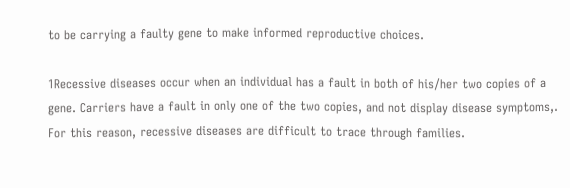to be carrying a faulty gene to make informed reproductive choices.

1Recessive diseases occur when an individual has a fault in both of his/her two copies of a gene. Carriers have a fault in only one of the two copies, and not display disease symptoms,. For this reason, recessive diseases are difficult to trace through families.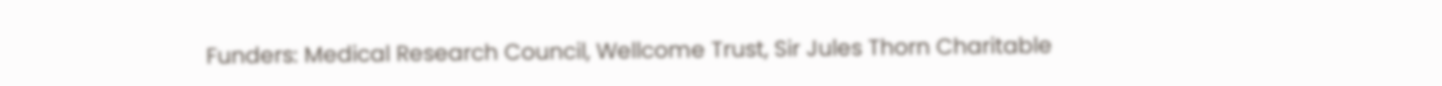Funders: Medical Research Council, Wellcome Trust, Sir Jules Thorn Charitable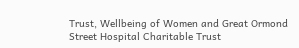Trust, Wellbeing of Women and Great Ormond Street Hospital Charitable Trust